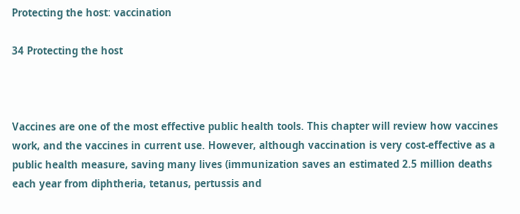Protecting the host: vaccination

34 Protecting the host



Vaccines are one of the most effective public health tools. This chapter will review how vaccines work, and the vaccines in current use. However, although vaccination is very cost-effective as a public health measure, saving many lives (immunization saves an estimated 2.5 million deaths each year from diphtheria, tetanus, pertussis and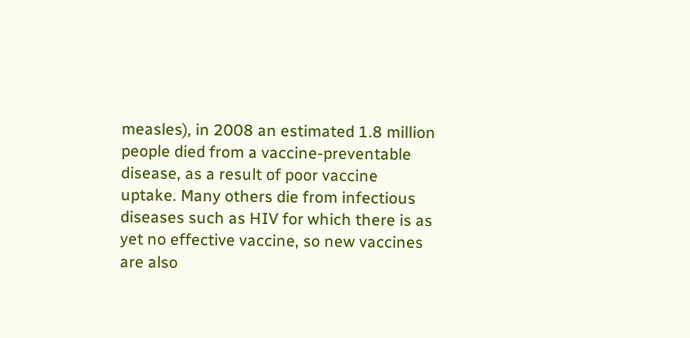measles), in 2008 an estimated 1.8 million people died from a vaccine-preventable disease, as a result of poor vaccine uptake. Many others die from infectious diseases such as HIV for which there is as yet no effective vaccine, so new vaccines are also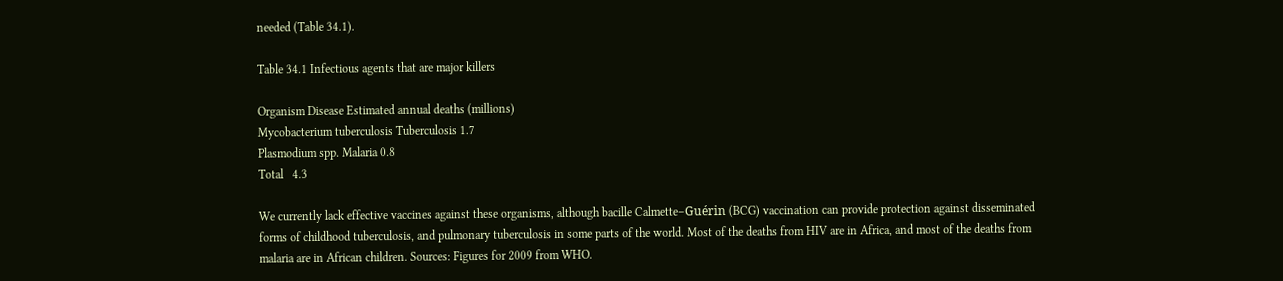needed (Table 34.1).

Table 34.1 Infectious agents that are major killers

Organism Disease Estimated annual deaths (millions)
Mycobacterium tuberculosis Tuberculosis 1.7
Plasmodium spp. Malaria 0.8
Total   4.3

We currently lack effective vaccines against these organisms, although bacille Calmette–Guérin (BCG) vaccination can provide protection against disseminated forms of childhood tuberculosis, and pulmonary tuberculosis in some parts of the world. Most of the deaths from HIV are in Africa, and most of the deaths from malaria are in African children. Sources: Figures for 2009 from WHO.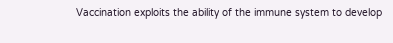Vaccination exploits the ability of the immune system to develop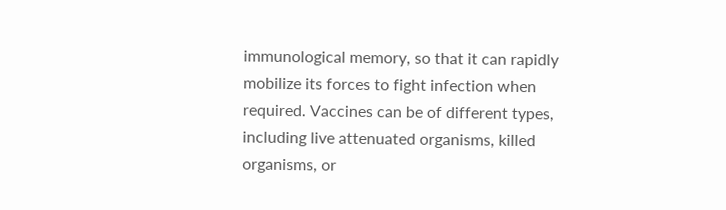immunological memory, so that it can rapidly mobilize its forces to fight infection when required. Vaccines can be of different types, including live attenuated organisms, killed organisms, or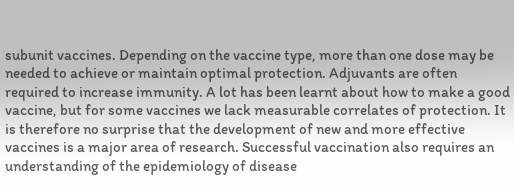subunit vaccines. Depending on the vaccine type, more than one dose may be needed to achieve or maintain optimal protection. Adjuvants are often required to increase immunity. A lot has been learnt about how to make a good vaccine, but for some vaccines we lack measurable correlates of protection. It is therefore no surprise that the development of new and more effective vaccines is a major area of research. Successful vaccination also requires an understanding of the epidemiology of disease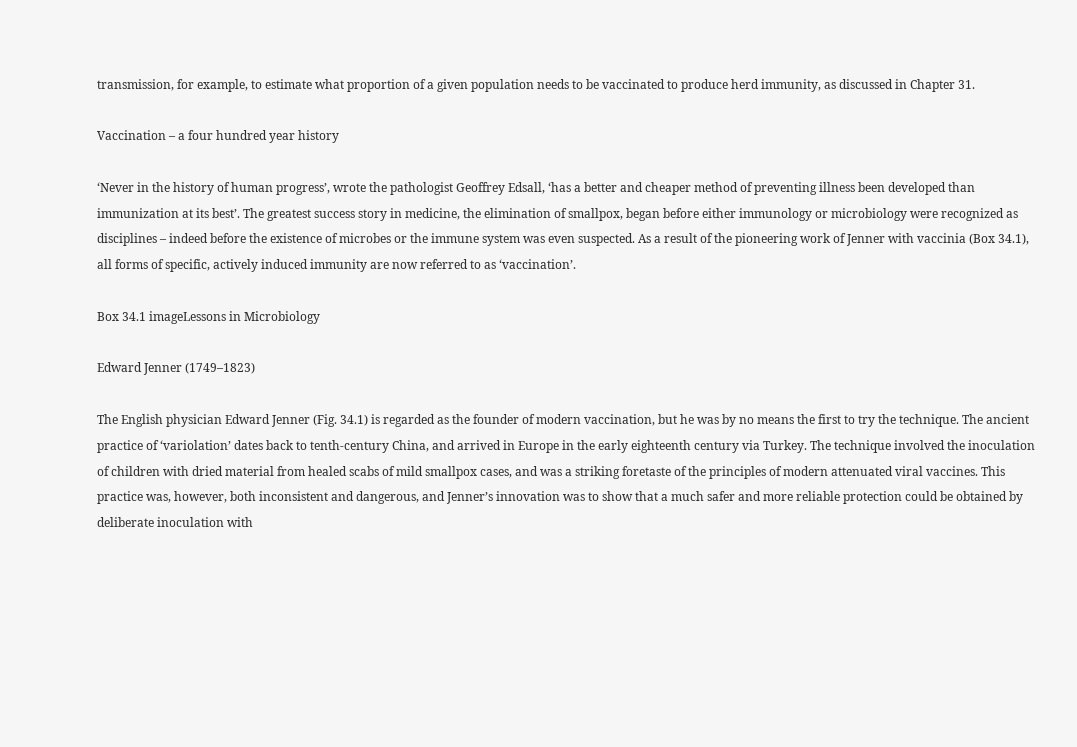transmission, for example, to estimate what proportion of a given population needs to be vaccinated to produce herd immunity, as discussed in Chapter 31.

Vaccination – a four hundred year history

‘Never in the history of human progress’, wrote the pathologist Geoffrey Edsall, ‘has a better and cheaper method of preventing illness been developed than immunization at its best’. The greatest success story in medicine, the elimination of smallpox, began before either immunology or microbiology were recognized as disciplines – indeed before the existence of microbes or the immune system was even suspected. As a result of the pioneering work of Jenner with vaccinia (Box 34.1), all forms of specific, actively induced immunity are now referred to as ‘vaccination’.

Box 34.1 imageLessons in Microbiology

Edward Jenner (1749–1823)

The English physician Edward Jenner (Fig. 34.1) is regarded as the founder of modern vaccination, but he was by no means the first to try the technique. The ancient practice of ‘variolation’ dates back to tenth-century China, and arrived in Europe in the early eighteenth century via Turkey. The technique involved the inoculation of children with dried material from healed scabs of mild smallpox cases, and was a striking foretaste of the principles of modern attenuated viral vaccines. This practice was, however, both inconsistent and dangerous, and Jenner’s innovation was to show that a much safer and more reliable protection could be obtained by deliberate inoculation with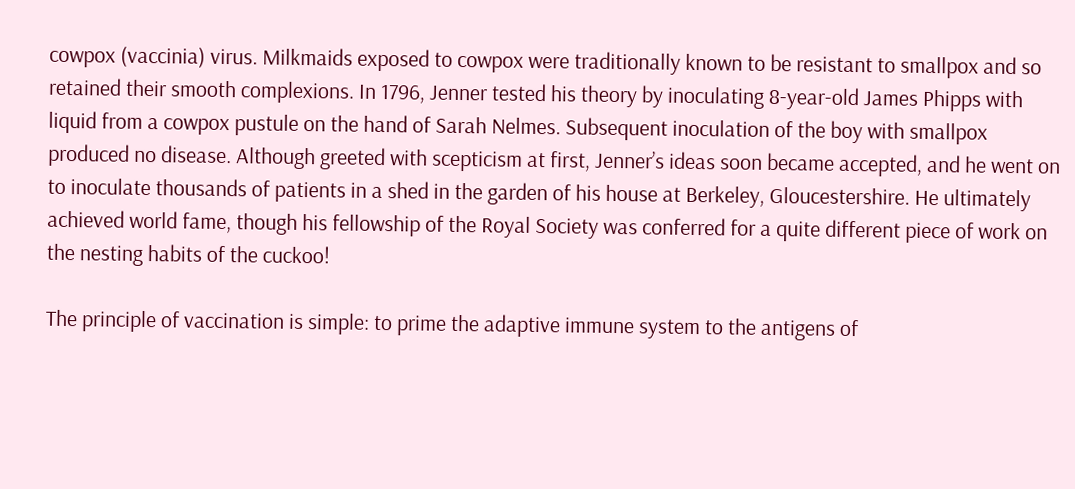cowpox (vaccinia) virus. Milkmaids exposed to cowpox were traditionally known to be resistant to smallpox and so retained their smooth complexions. In 1796, Jenner tested his theory by inoculating 8-year-old James Phipps with liquid from a cowpox pustule on the hand of Sarah Nelmes. Subsequent inoculation of the boy with smallpox produced no disease. Although greeted with scepticism at first, Jenner’s ideas soon became accepted, and he went on to inoculate thousands of patients in a shed in the garden of his house at Berkeley, Gloucestershire. He ultimately achieved world fame, though his fellowship of the Royal Society was conferred for a quite different piece of work on the nesting habits of the cuckoo!

The principle of vaccination is simple: to prime the adaptive immune system to the antigens of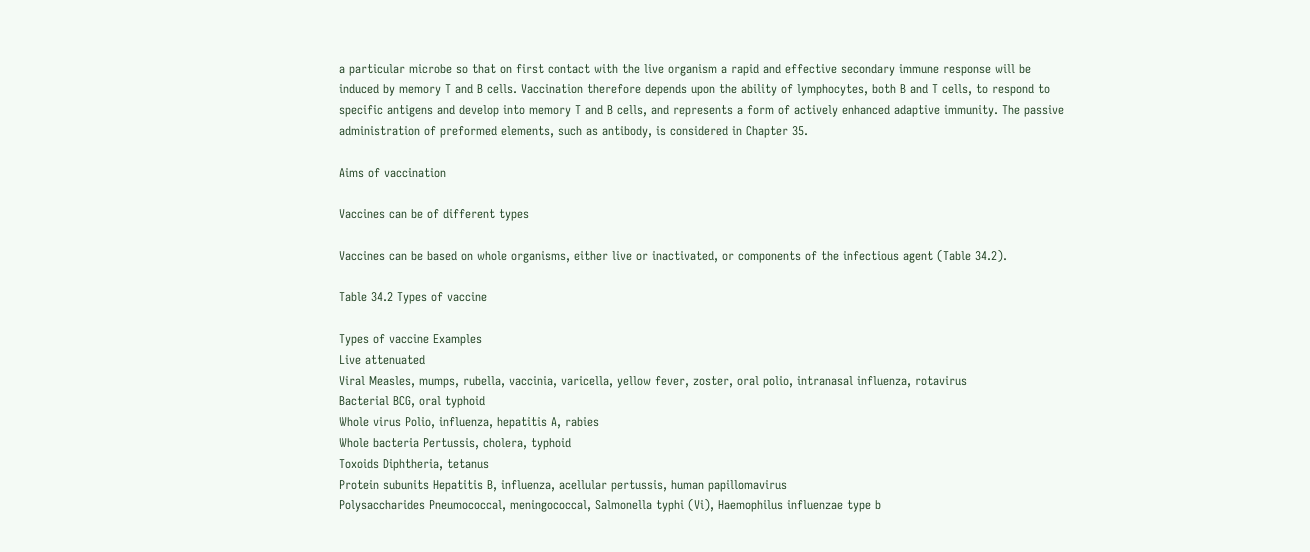a particular microbe so that on first contact with the live organism a rapid and effective secondary immune response will be induced by memory T and B cells. Vaccination therefore depends upon the ability of lymphocytes, both B and T cells, to respond to specific antigens and develop into memory T and B cells, and represents a form of actively enhanced adaptive immunity. The passive administration of preformed elements, such as antibody, is considered in Chapter 35.

Aims of vaccination

Vaccines can be of different types

Vaccines can be based on whole organisms, either live or inactivated, or components of the infectious agent (Table 34.2).

Table 34.2 Types of vaccine

Types of vaccine Examples
Live attenuated
Viral Measles, mumps, rubella, vaccinia, varicella, yellow fever, zoster, oral polio, intranasal influenza, rotavirus
Bacterial BCG, oral typhoid
Whole virus Polio, influenza, hepatitis A, rabies
Whole bacteria Pertussis, cholera, typhoid
Toxoids Diphtheria, tetanus
Protein subunits Hepatitis B, influenza, acellular pertussis, human papillomavirus
Polysaccharides Pneumococcal, meningococcal, Salmonella typhi (Vi), Haemophilus influenzae type b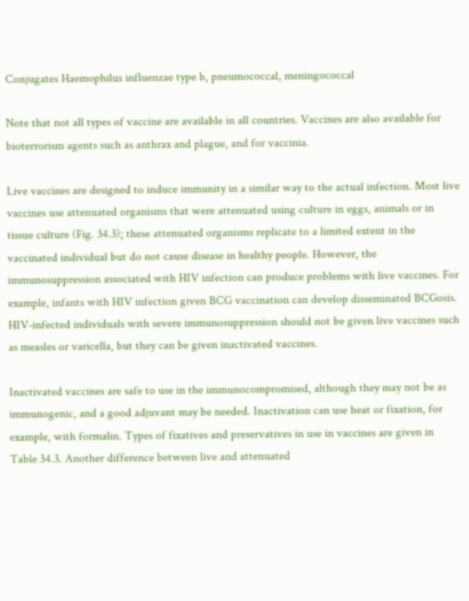Conjugates Haemophilus influenzae type b, pneumococcal, meningococcal

Note that not all types of vaccine are available in all countries. Vaccines are also available for bioterrorism agents such as anthrax and plague, and for vaccinia.

Live vaccines are designed to induce immunity in a similar way to the actual infection. Most live vaccines use attenuated organisms that were attenuated using culture in eggs, animals or in tissue culture (Fig. 34.3); these attenuated organisms replicate to a limited extent in the vaccinated individual but do not cause disease in healthy people. However, the immunosuppression associated with HIV infection can produce problems with live vaccines. For example, infants with HIV infection given BCG vaccination can develop disseminated BCGosis. HIV-infected individuals with severe immunosuppression should not be given live vaccines such as measles or varicella, but they can be given inactivated vaccines.

Inactivated vaccines are safe to use in the immunocompromised, although they may not be as immunogenic, and a good adjuvant may be needed. Inactivation can use heat or fixation, for example, with formalin. Types of fixatives and preservatives in use in vaccines are given in Table 34.3. Another difference between live and attenuated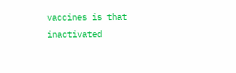vaccines is that inactivated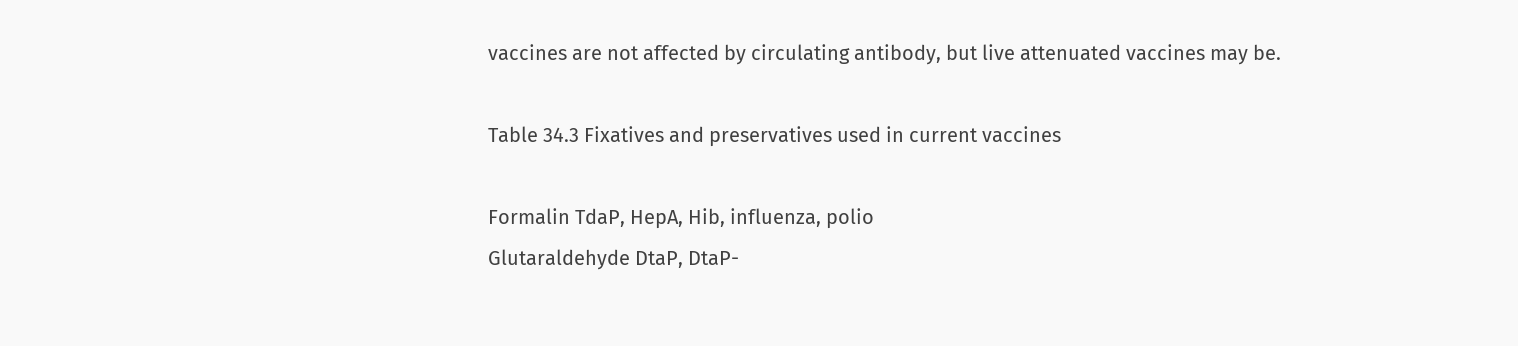vaccines are not affected by circulating antibody, but live attenuated vaccines may be.

Table 34.3 Fixatives and preservatives used in current vaccines

Formalin TdaP, HepA, Hib, influenza, polio
Glutaraldehyde DtaP, DtaP-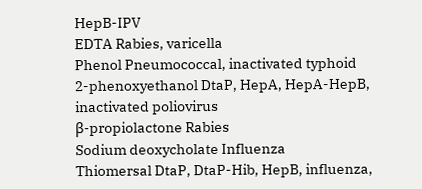HepB-IPV
EDTA Rabies, varicella
Phenol Pneumococcal, inactivated typhoid
2-phenoxyethanol DtaP, HepA, HepA-HepB, inactivated poliovirus
β-propiolactone Rabies
Sodium deoxycholate Influenza
Thiomersal DtaP, DtaP-Hib, HepB, influenza,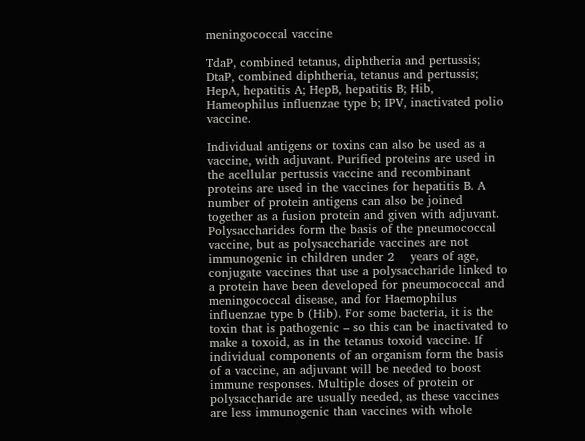meningococcal vaccine

TdaP, combined tetanus, diphtheria and pertussis; DtaP, combined diphtheria, tetanus and pertussis; HepA, hepatitis A; HepB, hepatitis B; Hib, Hameophilus influenzae type b; IPV, inactivated polio vaccine.

Individual antigens or toxins can also be used as a vaccine, with adjuvant. Purified proteins are used in the acellular pertussis vaccine and recombinant proteins are used in the vaccines for hepatitis B. A number of protein antigens can also be joined together as a fusion protein and given with adjuvant. Polysaccharides form the basis of the pneumococcal vaccine, but as polysaccharide vaccines are not immunogenic in children under 2    years of age, conjugate vaccines that use a polysaccharide linked to a protein have been developed for pneumococcal and meningococcal disease, and for Haemophilus influenzae type b (Hib). For some bacteria, it is the toxin that is pathogenic – so this can be inactivated to make a toxoid, as in the tetanus toxoid vaccine. If individual components of an organism form the basis of a vaccine, an adjuvant will be needed to boost immune responses. Multiple doses of protein or polysaccharide are usually needed, as these vaccines are less immunogenic than vaccines with whole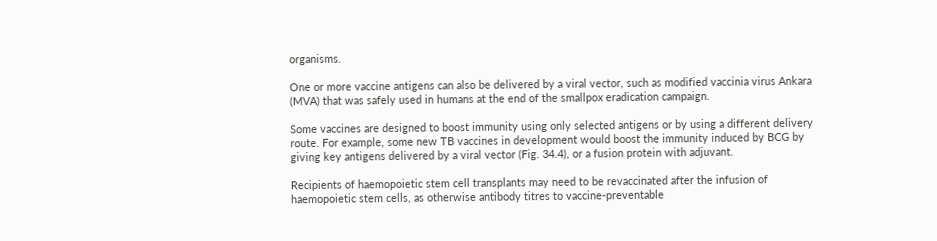organisms.

One or more vaccine antigens can also be delivered by a viral vector, such as modified vaccinia virus Ankara (MVA) that was safely used in humans at the end of the smallpox eradication campaign.

Some vaccines are designed to boost immunity using only selected antigens or by using a different delivery route. For example, some new TB vaccines in development would boost the immunity induced by BCG by giving key antigens delivered by a viral vector (Fig. 34.4), or a fusion protein with adjuvant.

Recipients of haemopoietic stem cell transplants may need to be revaccinated after the infusion of haemopoietic stem cells, as otherwise antibody titres to vaccine-preventable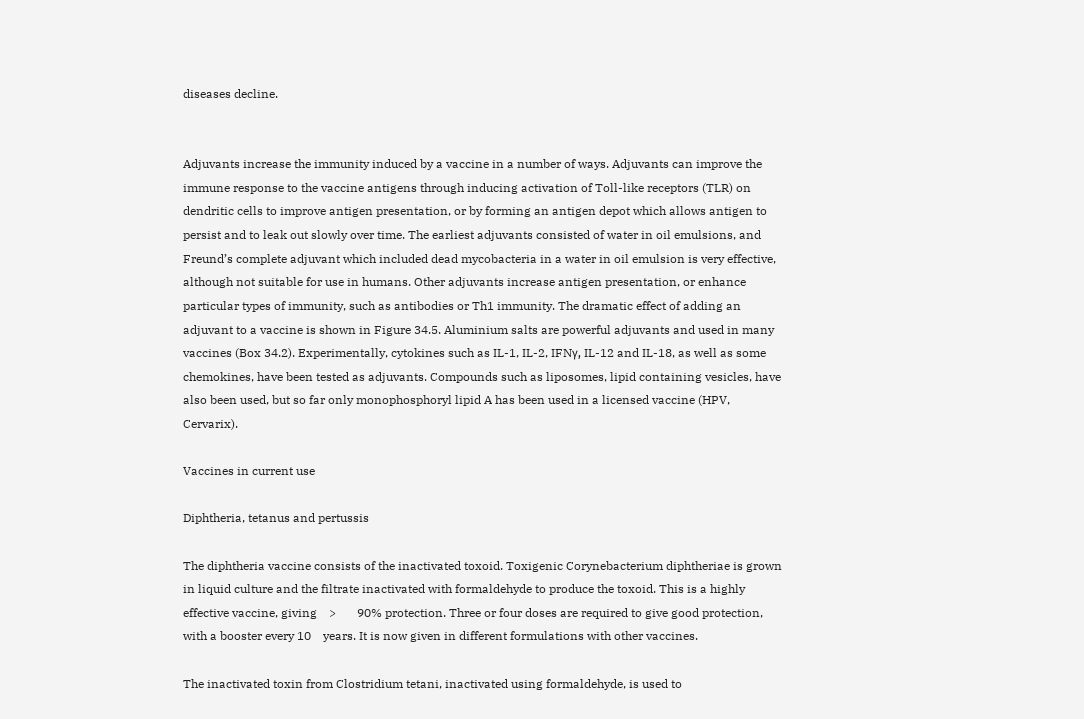diseases decline.


Adjuvants increase the immunity induced by a vaccine in a number of ways. Adjuvants can improve the immune response to the vaccine antigens through inducing activation of Toll-like receptors (TLR) on dendritic cells to improve antigen presentation, or by forming an antigen depot which allows antigen to persist and to leak out slowly over time. The earliest adjuvants consisted of water in oil emulsions, and Freund’s complete adjuvant which included dead mycobacteria in a water in oil emulsion is very effective, although not suitable for use in humans. Other adjuvants increase antigen presentation, or enhance particular types of immunity, such as antibodies or Th1 immunity. The dramatic effect of adding an adjuvant to a vaccine is shown in Figure 34.5. Aluminium salts are powerful adjuvants and used in many vaccines (Box 34.2). Experimentally, cytokines such as IL-1, IL-2, IFNγ, IL-12 and IL-18, as well as some chemokines, have been tested as adjuvants. Compounds such as liposomes, lipid containing vesicles, have also been used, but so far only monophosphoryl lipid A has been used in a licensed vaccine (HPV, Cervarix).

Vaccines in current use

Diphtheria, tetanus and pertussis

The diphtheria vaccine consists of the inactivated toxoid. Toxigenic Corynebacterium diphtheriae is grown in liquid culture and the filtrate inactivated with formaldehyde to produce the toxoid. This is a highly effective vaccine, giving    >       90% protection. Three or four doses are required to give good protection, with a booster every 10    years. It is now given in different formulations with other vaccines.

The inactivated toxin from Clostridium tetani, inactivated using formaldehyde, is used to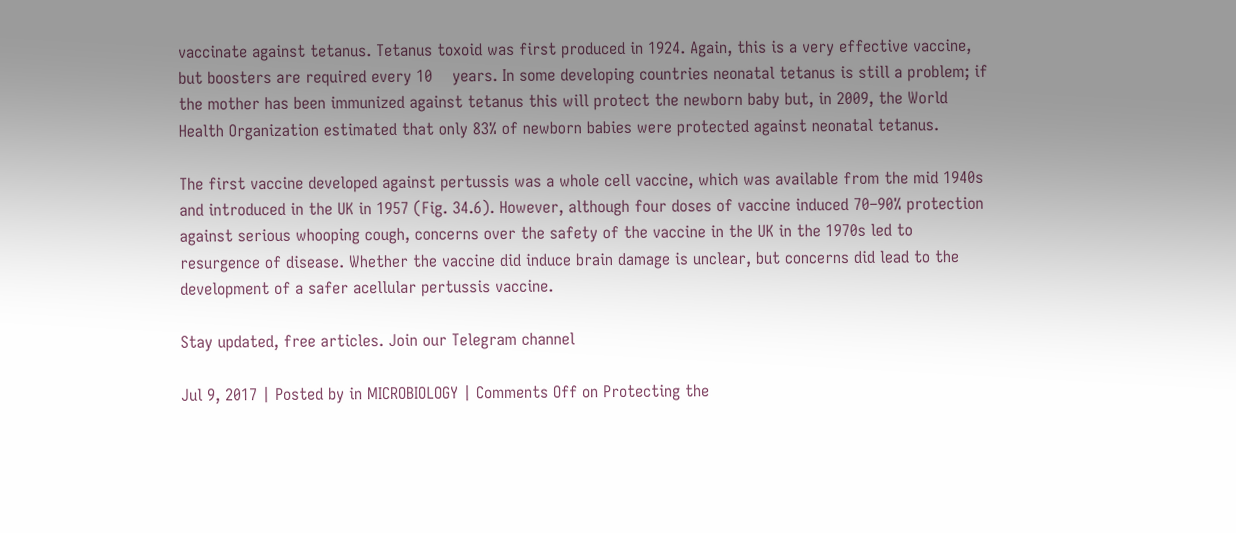vaccinate against tetanus. Tetanus toxoid was first produced in 1924. Again, this is a very effective vaccine, but boosters are required every 10    years. In some developing countries neonatal tetanus is still a problem; if the mother has been immunized against tetanus this will protect the newborn baby but, in 2009, the World Health Organization estimated that only 83% of newborn babies were protected against neonatal tetanus.

The first vaccine developed against pertussis was a whole cell vaccine, which was available from the mid 1940s and introduced in the UK in 1957 (Fig. 34.6). However, although four doses of vaccine induced 70–90% protection against serious whooping cough, concerns over the safety of the vaccine in the UK in the 1970s led to resurgence of disease. Whether the vaccine did induce brain damage is unclear, but concerns did lead to the development of a safer acellular pertussis vaccine.

Stay updated, free articles. Join our Telegram channel

Jul 9, 2017 | Posted by in MICROBIOLOGY | Comments Off on Protecting the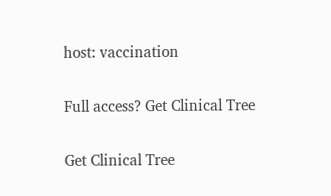host: vaccination

Full access? Get Clinical Tree

Get Clinical Tree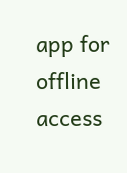app for offline access